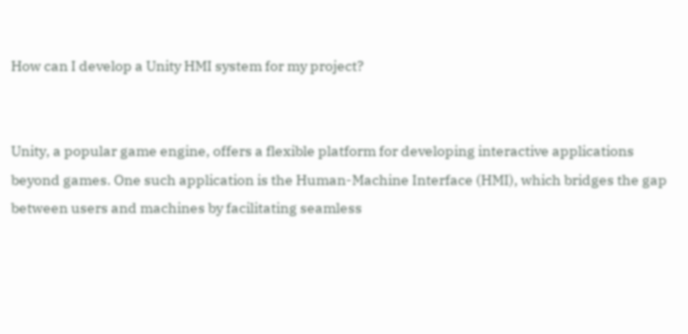How can I develop a Unity HMI system for my project?


Unity, a popular game engine, offers a flexible platform for developing interactive applications beyond games. One such application is the Human-Machine Interface (HMI), which bridges the gap between users and machines by facilitating seamless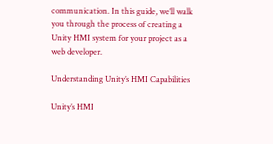communication. In this guide, we’ll walk you through the process of creating a Unity HMI system for your project as a web developer.

Understanding Unity’s HMI Capabilities

Unity’s HMI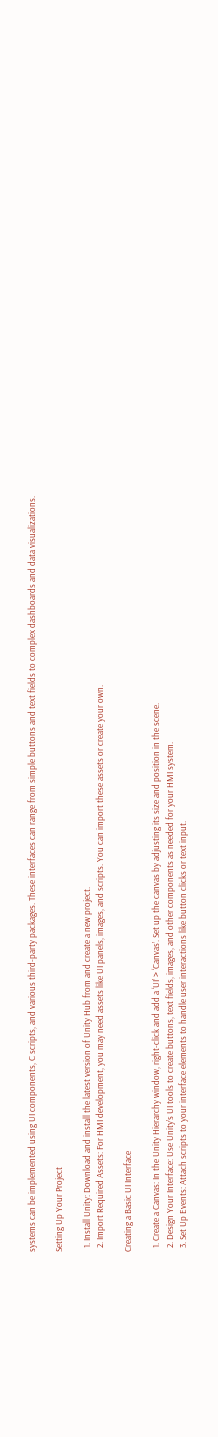systems can be implemented using UI components, C scripts, and various third-party packages. These interfaces can range from simple buttons and text fields to complex dashboards and data visualizations.

Setting Up Your Project

  1. Install Unity: Download and install the latest version of Unity Hub from and create a new project.
  2. Import Required Assets: For HMI development, you may need assets like UI panels, images, and scripts. You can import these assets or create your own.

Creating a Basic UI Interface

  1. Create a Canvas: In the Unity Hierarchy window, right-click and add a ‘UI’ > ‘Canvas’. Set up the canvas by adjusting its size and position in the scene.
  2. Design Your Interface: Use Unity’s UI tools to create buttons, text fields, images, and other components as needed for your HMI system.
  3. Set Up Events: Attach scripts to your interface elements to handle user interactions like button clicks or text input.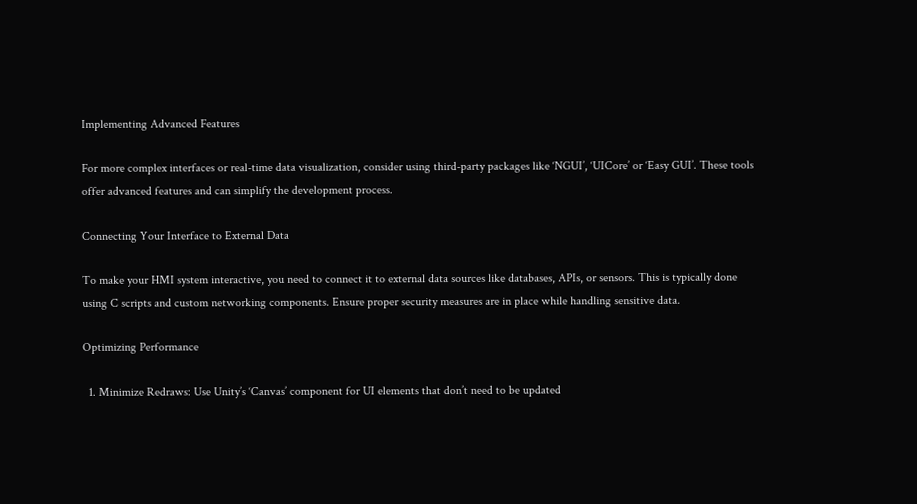Implementing Advanced Features

For more complex interfaces or real-time data visualization, consider using third-party packages like ‘NGUI’, ‘UICore’ or ‘Easy GUI’. These tools offer advanced features and can simplify the development process.

Connecting Your Interface to External Data

To make your HMI system interactive, you need to connect it to external data sources like databases, APIs, or sensors. This is typically done using C scripts and custom networking components. Ensure proper security measures are in place while handling sensitive data.

Optimizing Performance

  1. Minimize Redraws: Use Unity’s ‘Canvas’ component for UI elements that don’t need to be updated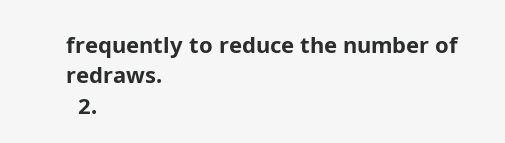frequently to reduce the number of redraws.
  2.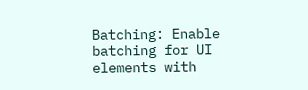Batching: Enable batching for UI elements with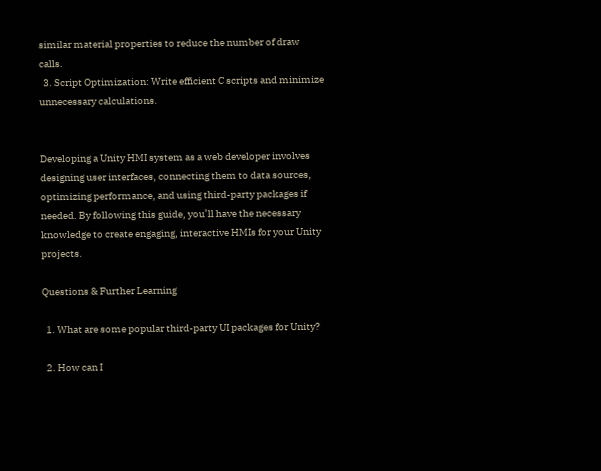similar material properties to reduce the number of draw calls.
  3. Script Optimization: Write efficient C scripts and minimize unnecessary calculations.


Developing a Unity HMI system as a web developer involves designing user interfaces, connecting them to data sources, optimizing performance, and using third-party packages if needed. By following this guide, you’ll have the necessary knowledge to create engaging, interactive HMIs for your Unity projects.

Questions & Further Learning

  1. What are some popular third-party UI packages for Unity?

  2. How can I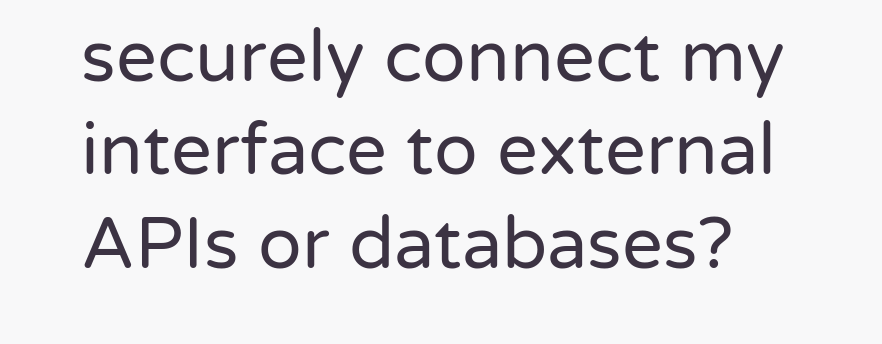securely connect my interface to external APIs or databases?